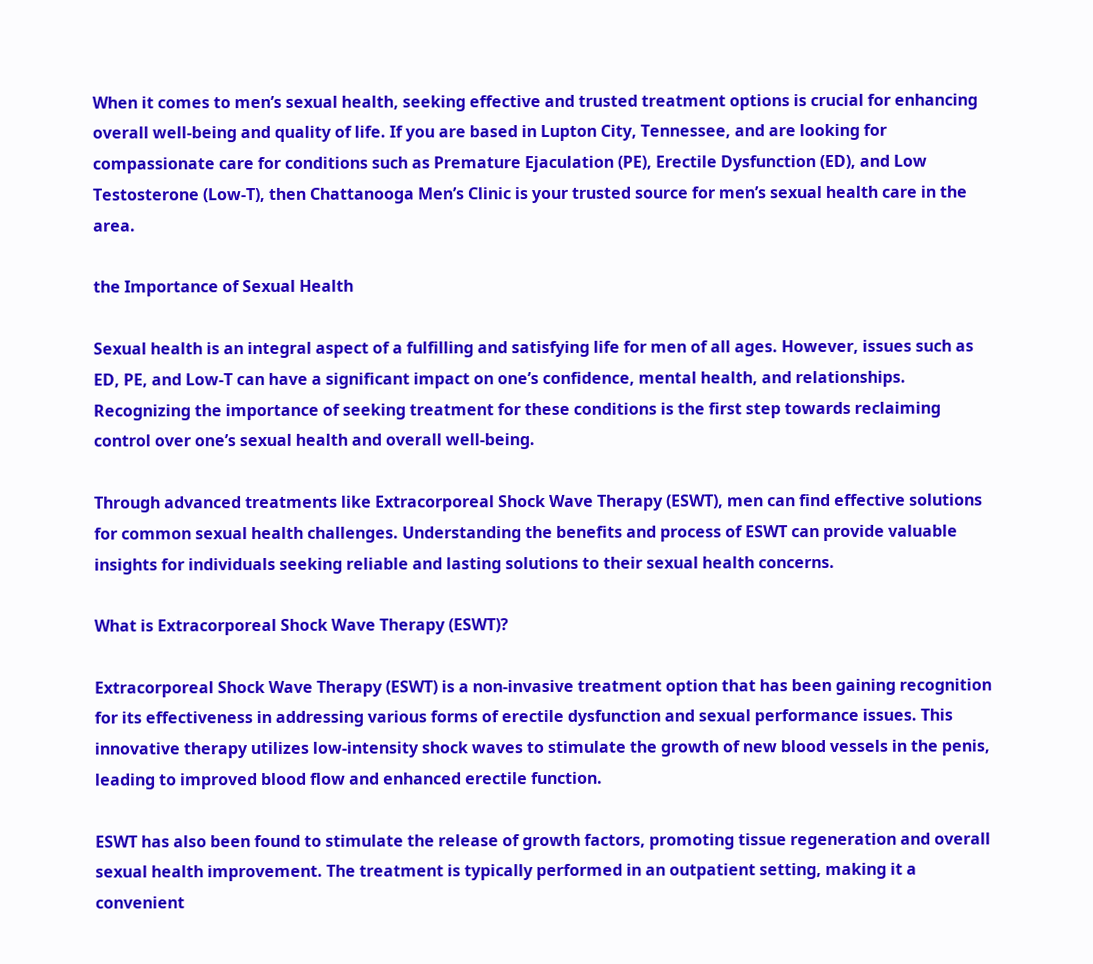When it comes to men’s sexual health, seeking effective and trusted treatment options is crucial for enhancing overall well-being and quality of life. If you are based in Lupton City, Tennessee, and are looking for compassionate care for conditions such as Premature Ejaculation (PE), Erectile Dysfunction (ED), and Low Testosterone (Low-T), then Chattanooga Men’s Clinic is your trusted source for men’s sexual health care in the area.

the Importance of Sexual Health

Sexual health is an integral aspect of a fulfilling and satisfying life for men of all ages. However, issues such as ED, PE, and Low-T can have a significant impact on one’s confidence, mental health, and relationships. Recognizing the importance of seeking treatment for these conditions is the first step towards reclaiming control over one’s sexual health and overall well-being.

Through advanced treatments like Extracorporeal Shock Wave Therapy (ESWT), men can find effective solutions for common sexual health challenges. Understanding the benefits and process of ESWT can provide valuable insights for individuals seeking reliable and lasting solutions to their sexual health concerns.

What is Extracorporeal Shock Wave Therapy (ESWT)?

Extracorporeal Shock Wave Therapy (ESWT) is a non-invasive treatment option that has been gaining recognition for its effectiveness in addressing various forms of erectile dysfunction and sexual performance issues. This innovative therapy utilizes low-intensity shock waves to stimulate the growth of new blood vessels in the penis, leading to improved blood flow and enhanced erectile function.

ESWT has also been found to stimulate the release of growth factors, promoting tissue regeneration and overall sexual health improvement. The treatment is typically performed in an outpatient setting, making it a convenient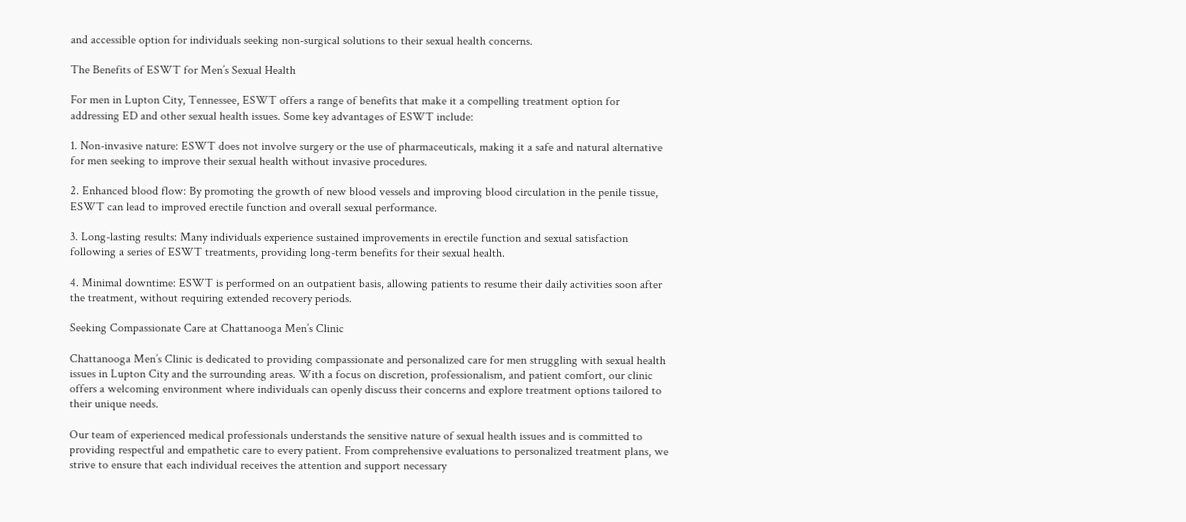and accessible option for individuals seeking non-surgical solutions to their sexual health concerns.

The Benefits of ESWT for Men’s Sexual Health

For men in Lupton City, Tennessee, ESWT offers a range of benefits that make it a compelling treatment option for addressing ED and other sexual health issues. Some key advantages of ESWT include:

1. Non-invasive nature: ESWT does not involve surgery or the use of pharmaceuticals, making it a safe and natural alternative for men seeking to improve their sexual health without invasive procedures.

2. Enhanced blood flow: By promoting the growth of new blood vessels and improving blood circulation in the penile tissue, ESWT can lead to improved erectile function and overall sexual performance.

3. Long-lasting results: Many individuals experience sustained improvements in erectile function and sexual satisfaction following a series of ESWT treatments, providing long-term benefits for their sexual health.

4. Minimal downtime: ESWT is performed on an outpatient basis, allowing patients to resume their daily activities soon after the treatment, without requiring extended recovery periods.

Seeking Compassionate Care at Chattanooga Men’s Clinic

Chattanooga Men’s Clinic is dedicated to providing compassionate and personalized care for men struggling with sexual health issues in Lupton City and the surrounding areas. With a focus on discretion, professionalism, and patient comfort, our clinic offers a welcoming environment where individuals can openly discuss their concerns and explore treatment options tailored to their unique needs.

Our team of experienced medical professionals understands the sensitive nature of sexual health issues and is committed to providing respectful and empathetic care to every patient. From comprehensive evaluations to personalized treatment plans, we strive to ensure that each individual receives the attention and support necessary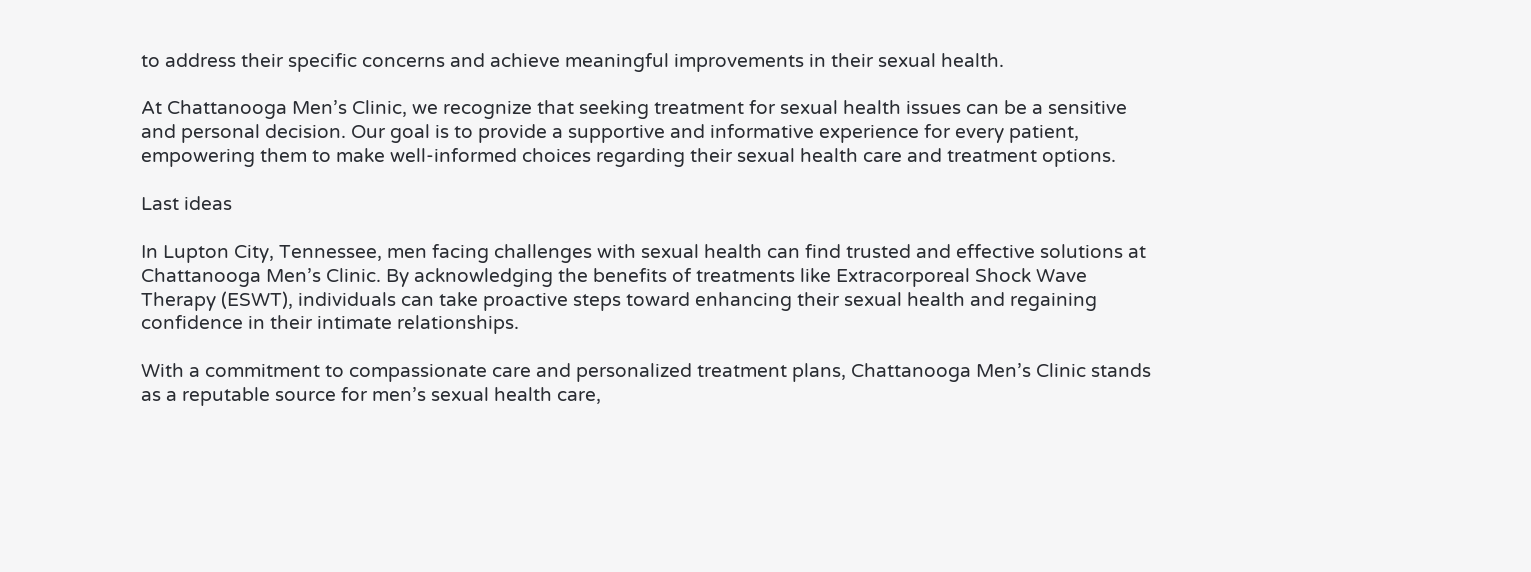to address their specific concerns and achieve meaningful improvements in their sexual health.

At Chattanooga Men’s Clinic, we recognize that seeking treatment for sexual health issues can be a sensitive and personal decision. Our goal is to provide a supportive and informative experience for every patient, empowering them to make well-informed choices regarding their sexual health care and treatment options.

Last ideas

In Lupton City, Tennessee, men facing challenges with sexual health can find trusted and effective solutions at Chattanooga Men’s Clinic. By acknowledging the benefits of treatments like Extracorporeal Shock Wave Therapy (ESWT), individuals can take proactive steps toward enhancing their sexual health and regaining confidence in their intimate relationships.

With a commitment to compassionate care and personalized treatment plans, Chattanooga Men’s Clinic stands as a reputable source for men’s sexual health care,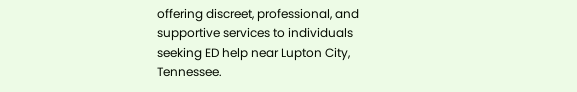offering discreet, professional, and supportive services to individuals seeking ED help near Lupton City, Tennessee.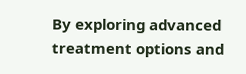By exploring advanced treatment options and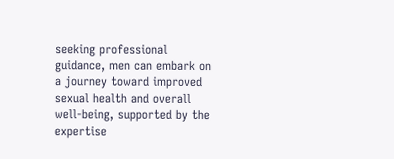seeking professional guidance, men can embark on a journey toward improved sexual health and overall well-being, supported by the expertise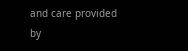and care provided by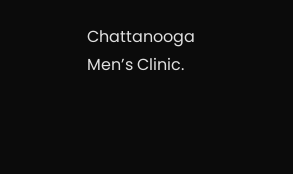Chattanooga Men’s Clinic.